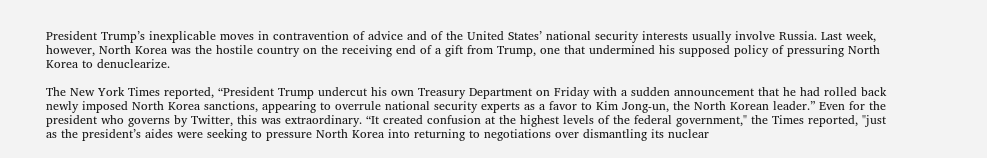President Trump’s inexplicable moves in contravention of advice and of the United States’ national security interests usually involve Russia. Last week, however, North Korea was the hostile country on the receiving end of a gift from Trump, one that undermined his supposed policy of pressuring North Korea to denuclearize.

The New York Times reported, “President Trump undercut his own Treasury Department on Friday with a sudden announcement that he had rolled back newly imposed North Korea sanctions, appearing to overrule national security experts as a favor to Kim Jong-un, the North Korean leader.” Even for the president who governs by Twitter, this was extraordinary. “It created confusion at the highest levels of the federal government," the Times reported, "just as the president’s aides were seeking to pressure North Korea into returning to negotiations over dismantling its nuclear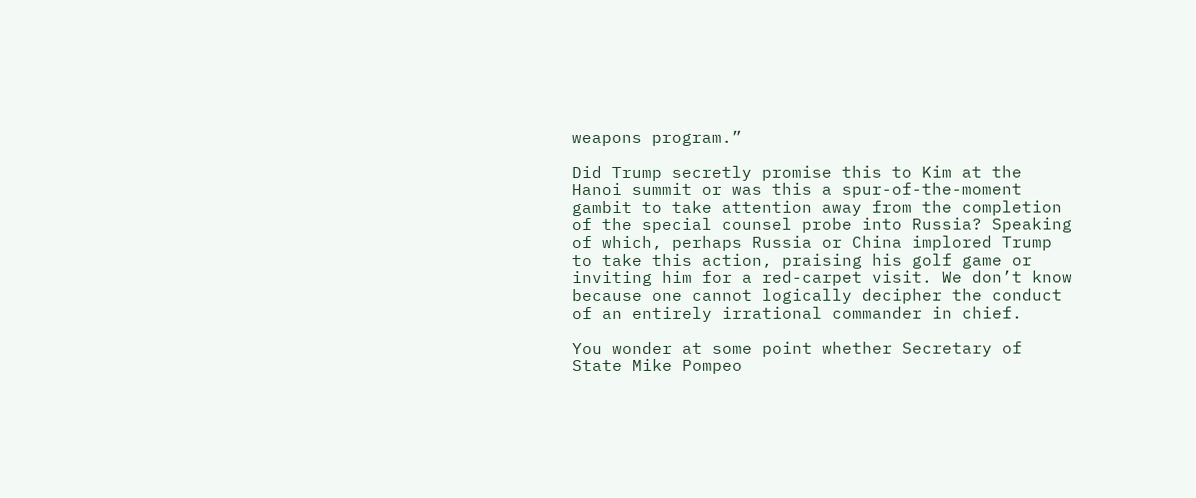weapons program.”

Did Trump secretly promise this to Kim at the Hanoi summit or was this a spur-of-the-moment gambit to take attention away from the completion of the special counsel probe into Russia? Speaking of which, perhaps Russia or China implored Trump to take this action, praising his golf game or inviting him for a red-carpet visit. We don’t know because one cannot logically decipher the conduct of an entirely irrational commander in chief.

You wonder at some point whether Secretary of State Mike Pompeo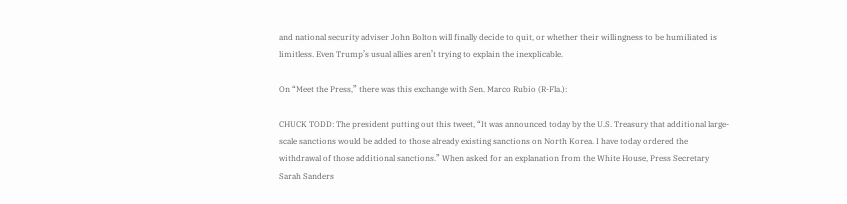and national security adviser John Bolton will finally decide to quit, or whether their willingness to be humiliated is limitless. Even Trump’s usual allies aren’t trying to explain the inexplicable.

On “Meet the Press,” there was this exchange with Sen. Marco Rubio (R-Fla.):

CHUCK TODD: The president putting out this tweet, “It was announced today by the U.S. Treasury that additional large-scale sanctions would be added to those already existing sanctions on North Korea. I have today ordered the withdrawal of those additional sanctions.” When asked for an explanation from the White House, Press Secretary Sarah Sanders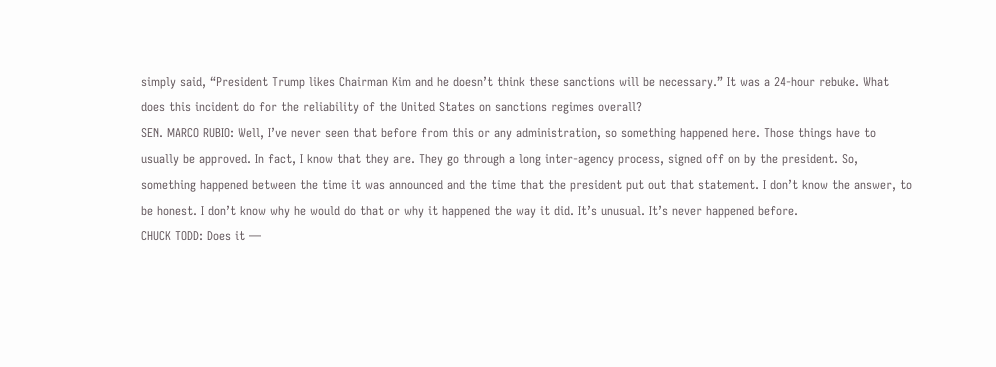simply said, “President Trump likes Chairman Kim and he doesn’t think these sanctions will be necessary.” It was a 24-hour rebuke. What does this incident do for the reliability of the United States on sanctions regimes overall?
SEN. MARCO RUBIO: Well, I’ve never seen that before from this or any administration, so something happened here. Those things have to usually be approved. In fact, I know that they are. They go through a long inter-agency process, signed off on by the president. So, something happened between the time it was announced and the time that the president put out that statement. I don’t know the answer, to be honest. I don’t know why he would do that or why it happened the way it did. It’s unusual. It’s never happened before.
CHUCK TODD: Does it —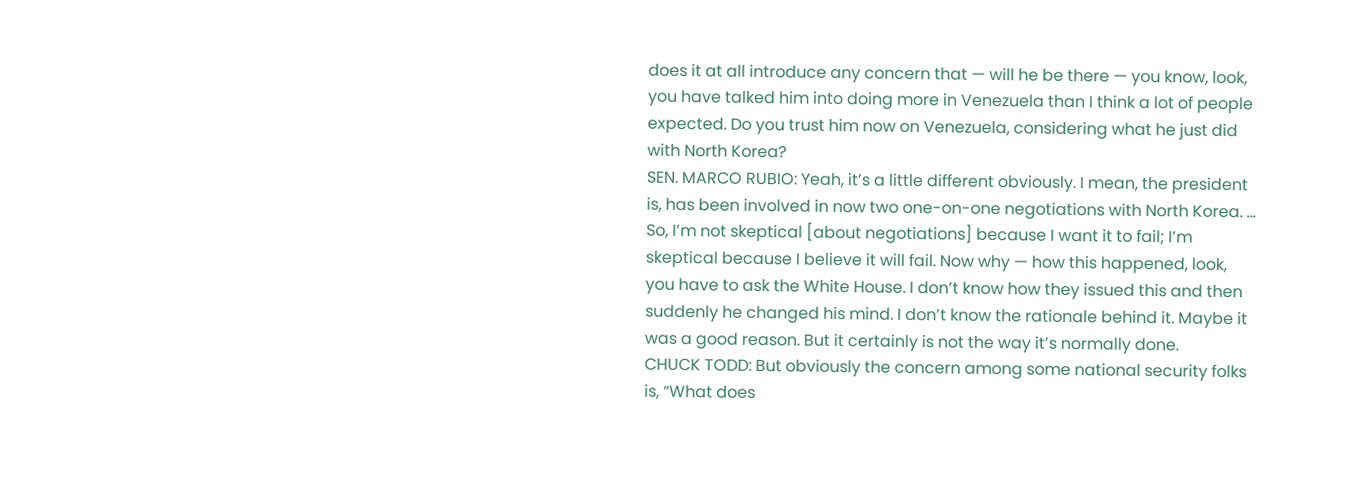does it at all introduce any concern that — will he be there — you know, look, you have talked him into doing more in Venezuela than I think a lot of people expected. Do you trust him now on Venezuela, considering what he just did with North Korea?
SEN. MARCO RUBIO: Yeah, it’s a little different obviously. I mean, the president is, has been involved in now two one-on-one negotiations with North Korea. … So, I’m not skeptical [about negotiations] because I want it to fail; I’m skeptical because I believe it will fail. Now why — how this happened, look, you have to ask the White House. I don’t know how they issued this and then suddenly he changed his mind. I don’t know the rationale behind it. Maybe it was a good reason. But it certainly is not the way it’s normally done.
CHUCK TODD: But obviously the concern among some national security folks is, “What does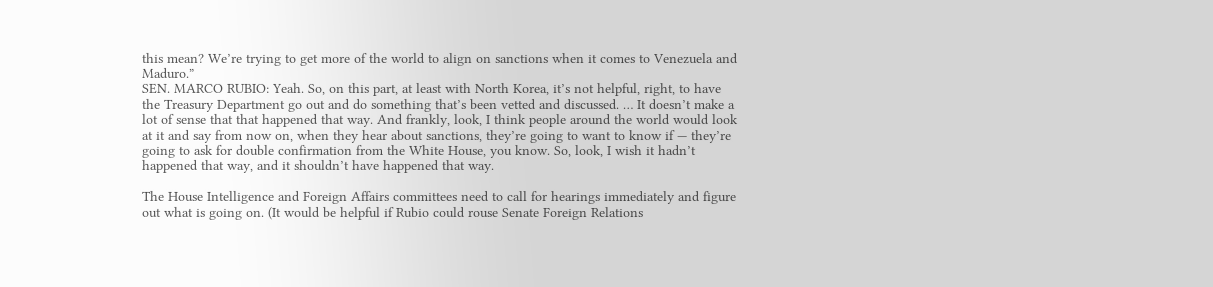this mean? We’re trying to get more of the world to align on sanctions when it comes to Venezuela and Maduro.”
SEN. MARCO RUBIO: Yeah. So, on this part, at least with North Korea, it’s not helpful, right, to have the Treasury Department go out and do something that’s been vetted and discussed. … It doesn’t make a lot of sense that that happened that way. And frankly, look, I think people around the world would look at it and say from now on, when they hear about sanctions, they’re going to want to know if — they’re going to ask for double confirmation from the White House, you know. So, look, I wish it hadn’t happened that way, and it shouldn’t have happened that way.

The House Intelligence and Foreign Affairs committees need to call for hearings immediately and figure out what is going on. (It would be helpful if Rubio could rouse Senate Foreign Relations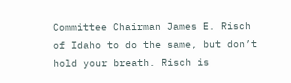Committee Chairman James E. Risch of Idaho to do the same, but don’t hold your breath. Risch is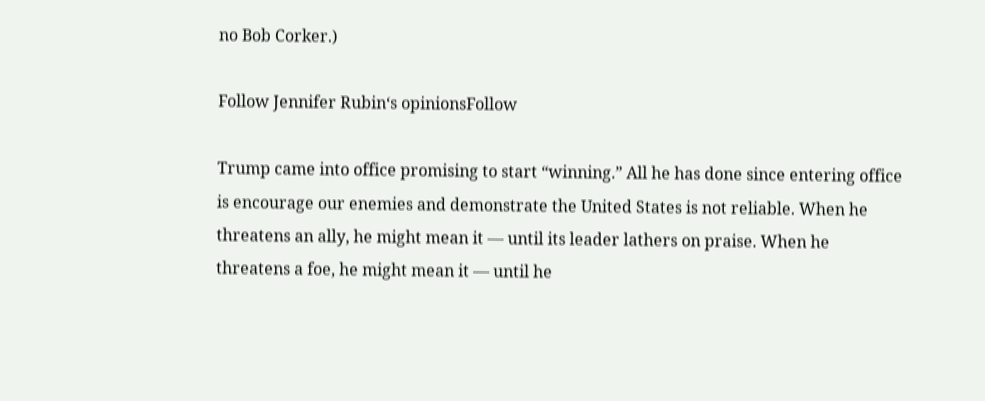no Bob Corker.)

Follow Jennifer Rubin‘s opinionsFollow

Trump came into office promising to start “winning.” All he has done since entering office is encourage our enemies and demonstrate the United States is not reliable. When he threatens an ally, he might mean it — until its leader lathers on praise. When he threatens a foe, he might mean it — until he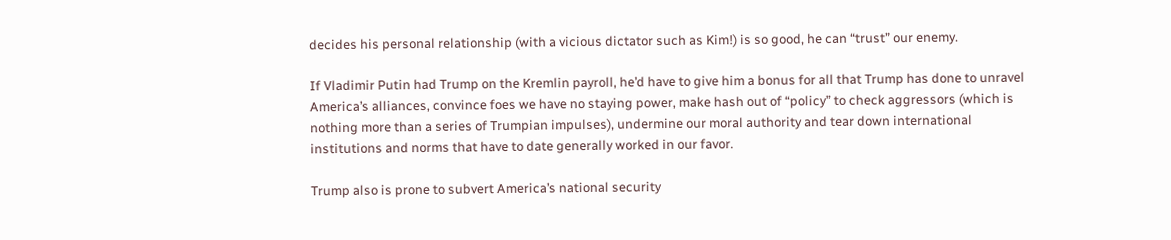decides his personal relationship (with a vicious dictator such as Kim!) is so good, he can “trust” our enemy.

If Vladimir Putin had Trump on the Kremlin payroll, he’d have to give him a bonus for all that Trump has done to unravel America’s alliances, convince foes we have no staying power, make hash out of “policy” to check aggressors (which is nothing more than a series of Trumpian impulses), undermine our moral authority and tear down international institutions and norms that have to date generally worked in our favor.

Trump also is prone to subvert America’s national security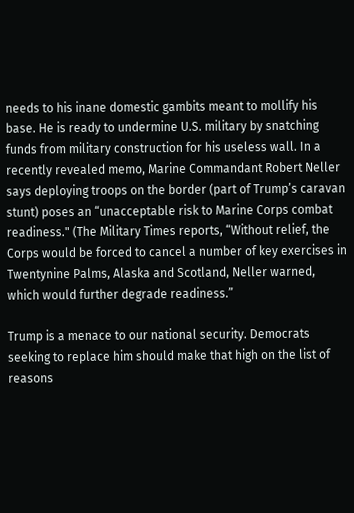needs to his inane domestic gambits meant to mollify his base. He is ready to undermine U.S. military by snatching funds from military construction for his useless wall. In a recently revealed memo, Marine Commandant Robert Neller says deploying troops on the border (part of Trump’s caravan stunt) poses an “unacceptable risk to Marine Corps combat readiness." (The Military Times reports, “Without relief, the Corps would be forced to cancel a number of key exercises in Twentynine Palms, Alaska and Scotland, Neller warned, which would further degrade readiness.”

Trump is a menace to our national security. Democrats seeking to replace him should make that high on the list of reasons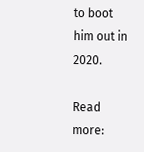to boot him out in 2020.

Read more: